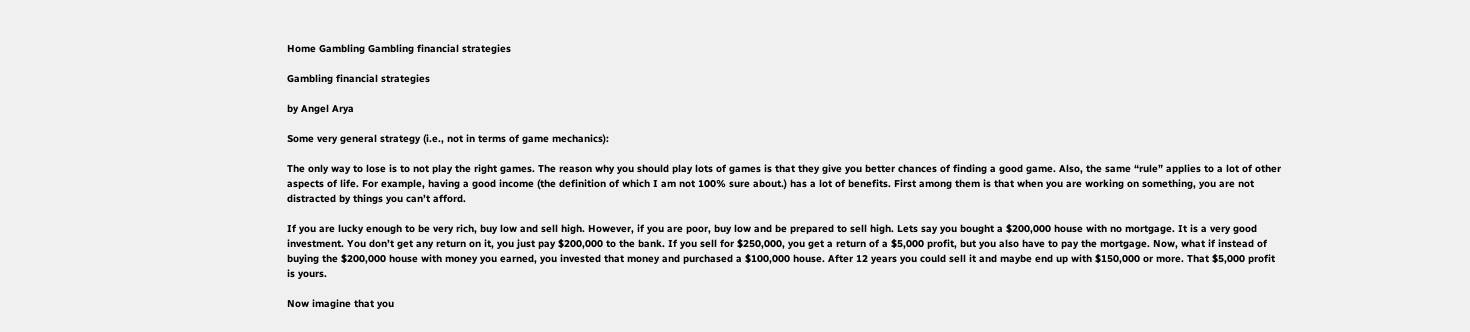Home Gambling Gambling financial strategies

Gambling financial strategies

by Angel Arya

Some very general strategy (i.e., not in terms of game mechanics):

The only way to lose is to not play the right games. The reason why you should play lots of games is that they give you better chances of finding a good game. Also, the same “rule” applies to a lot of other aspects of life. For example, having a good income (the definition of which I am not 100% sure about.) has a lot of benefits. First among them is that when you are working on something, you are not distracted by things you can’t afford.

If you are lucky enough to be very rich, buy low and sell high. However, if you are poor, buy low and be prepared to sell high. Lets say you bought a $200,000 house with no mortgage. It is a very good investment. You don’t get any return on it, you just pay $200,000 to the bank. If you sell for $250,000, you get a return of a $5,000 profit, but you also have to pay the mortgage. Now, what if instead of buying the $200,000 house with money you earned, you invested that money and purchased a $100,000 house. After 12 years you could sell it and maybe end up with $150,000 or more. That $5,000 profit is yours.

Now imagine that you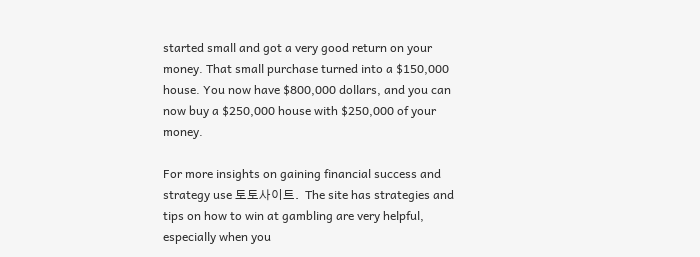started small and got a very good return on your money. That small purchase turned into a $150,000 house. You now have $800,000 dollars, and you can now buy a $250,000 house with $250,000 of your money.

For more insights on gaining financial success and strategy use 토토사이트.  The site has strategies and tips on how to win at gambling are very helpful, especially when you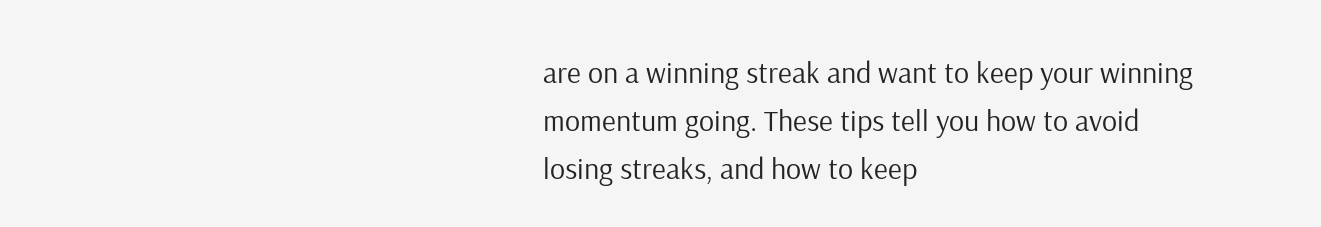are on a winning streak and want to keep your winning momentum going. These tips tell you how to avoid losing streaks, and how to keep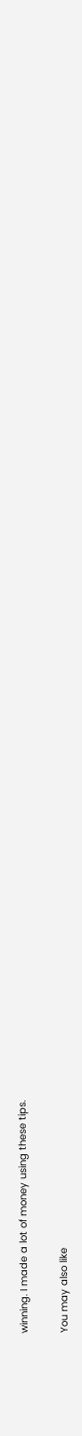winning. I made a lot of money using these tips.

You may also like